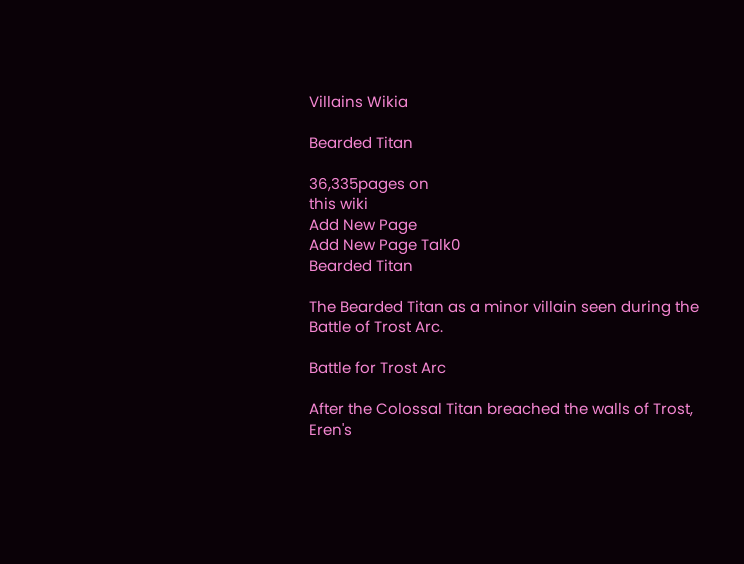Villains Wikia

Bearded Titan

36,335pages on
this wiki
Add New Page
Add New Page Talk0
Bearded Titan

The Bearded Titan as a minor villain seen during the Battle of Trost Arc.

Battle for Trost Arc

After the Colossal Titan breached the walls of Trost, Eren's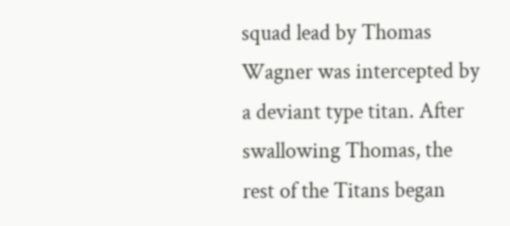squad lead by Thomas Wagner was intercepted by a deviant type titan. After swallowing Thomas, the rest of the Titans began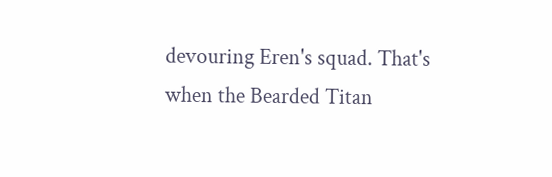devouring Eren's squad. That's when the Bearded Titan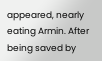appeared, nearly eating Armin. After being saved by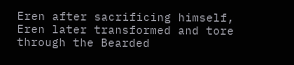Eren after sacrificing himself, Eren later transformed and tore through the Bearded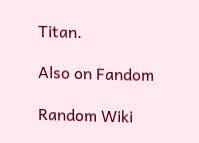Titan.

Also on Fandom

Random Wiki